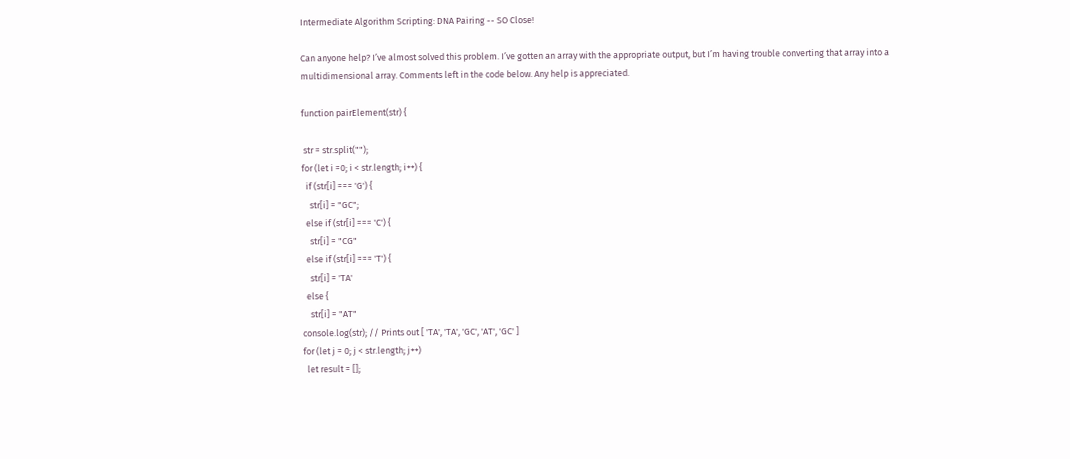Intermediate Algorithm Scripting: DNA Pairing -- SO Close!

Can anyone help? I’ve almost solved this problem. I’ve gotten an array with the appropriate output, but I’m having trouble converting that array into a multidimensional array. Comments left in the code below. Any help is appreciated.

function pairElement(str) {

 str = str.split("");
for (let i =0; i < str.length; i++) {
  if (str[i] === 'G') {
    str[i] = "GC";
  else if (str[i] === 'C') {
    str[i] = "CG"
  else if (str[i] === 'T') {
    str[i] = 'TA'
  else {
    str[i] = "AT"
console.log(str); // Prints out [ 'TA', 'TA', 'GC', 'AT', 'GC' ]
for (let j = 0; j < str.length; j++)
  let result = [];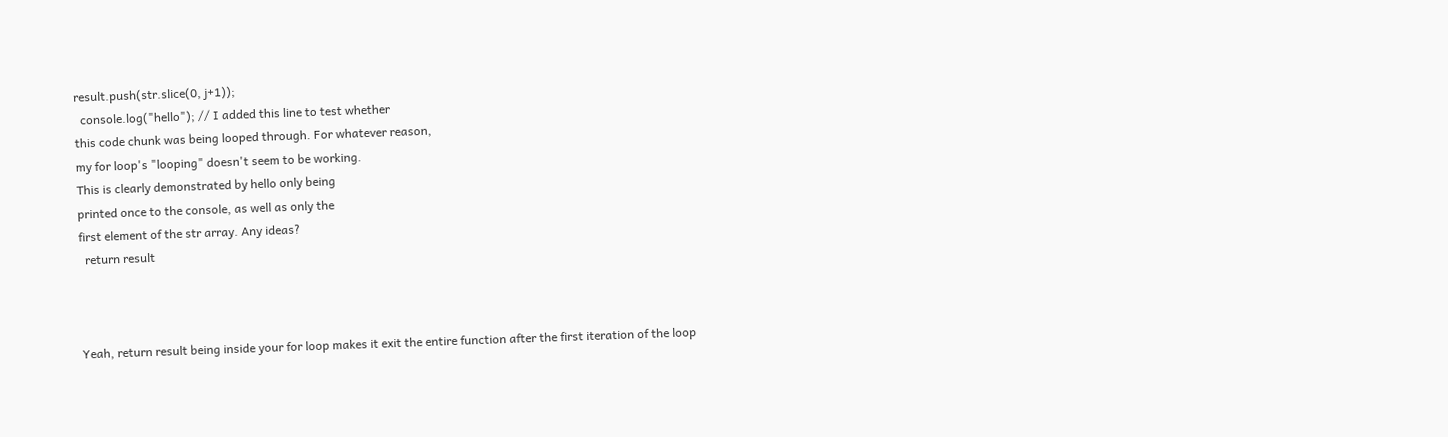result.push(str.slice(0, j+1));
  console.log("hello"); // I added this line to test whether
this code chunk was being looped through. For whatever reason,
my for loop's "looping" doesn't seem to be working.
This is clearly demonstrated by hello only being
printed once to the console, as well as only the
first element of the str array. Any ideas?
  return result



Yeah, return result being inside your for loop makes it exit the entire function after the first iteration of the loop